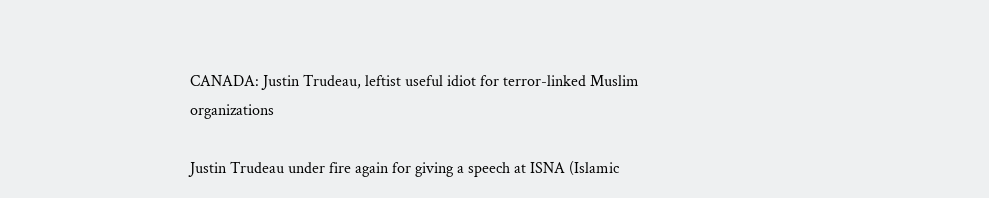CANADA: Justin Trudeau, leftist useful idiot for terror-linked Muslim organizations

Justin Trudeau under fire again for giving a speech at ISNA (Islamic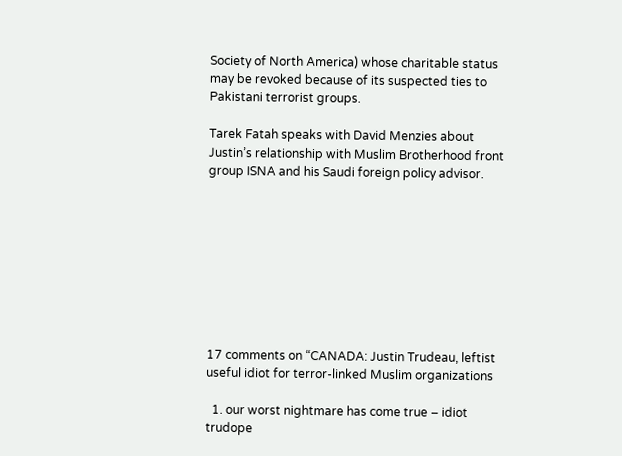Society of North America) whose charitable status may be revoked because of its suspected ties to Pakistani terrorist groups.

Tarek Fatah speaks with David Menzies about Justin’s relationship with Muslim Brotherhood front group ISNA and his Saudi foreign policy advisor.









17 comments on “CANADA: Justin Trudeau, leftist useful idiot for terror-linked Muslim organizations

  1. our worst nightmare has come true – idiot trudope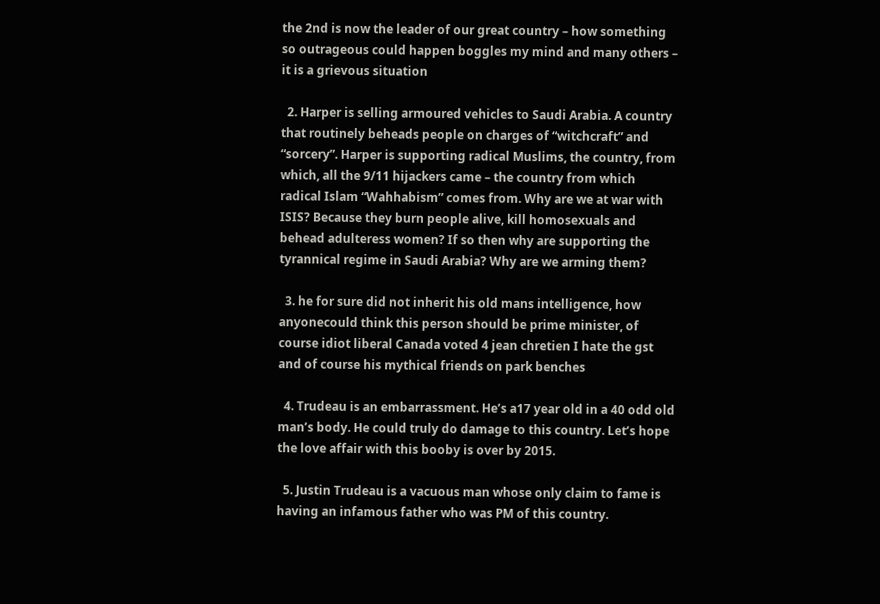the 2nd is now the leader of our great country – how something so outrageous could happen boggles my mind and many others – it is a grievous situation

  2. Harper is selling armoured vehicles to Saudi Arabia. A country that routinely beheads people on charges of “witchcraft” and “sorcery”. Harper is supporting radical Muslims, the country, from which, all the 9/11 hijackers came – the country from which radical Islam “Wahhabism” comes from. Why are we at war with ISIS? Because they burn people alive, kill homosexuals and behead adulteress women? If so then why are supporting the tyrannical regime in Saudi Arabia? Why are we arming them?

  3. he for sure did not inherit his old mans intelligence, how anyonecould think this person should be prime minister, of course idiot liberal Canada voted 4 jean chretien I hate the gst and of course his mythical friends on park benches

  4. Trudeau is an embarrassment. He’s a17 year old in a 40 odd old man’s body. He could truly do damage to this country. Let’s hope the love affair with this booby is over by 2015.

  5. Justin Trudeau is a vacuous man whose only claim to fame is having an infamous father who was PM of this country.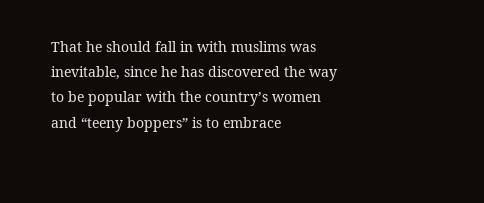That he should fall in with muslims was inevitable, since he has discovered the way to be popular with the country’s women and “teeny boppers” is to embrace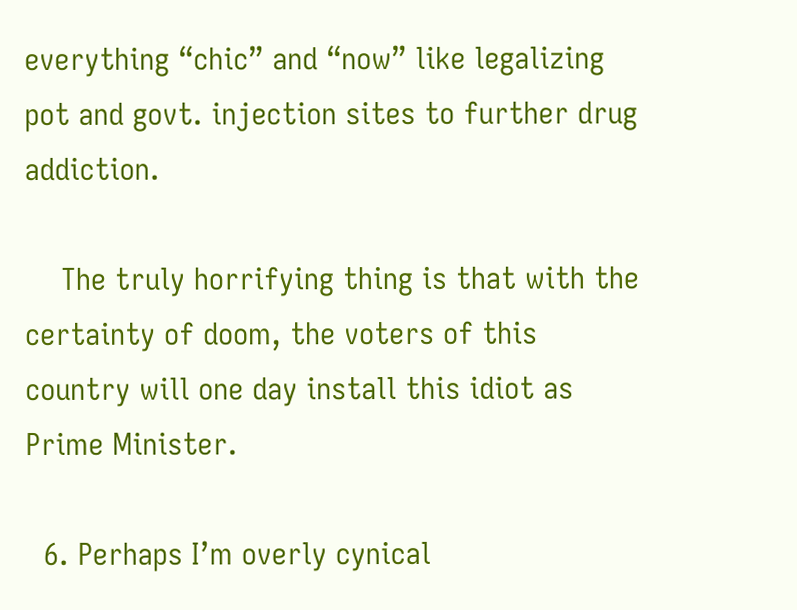everything “chic” and “now” like legalizing pot and govt. injection sites to further drug addiction.

    The truly horrifying thing is that with the certainty of doom, the voters of this country will one day install this idiot as Prime Minister.

  6. Perhaps I’m overly cynical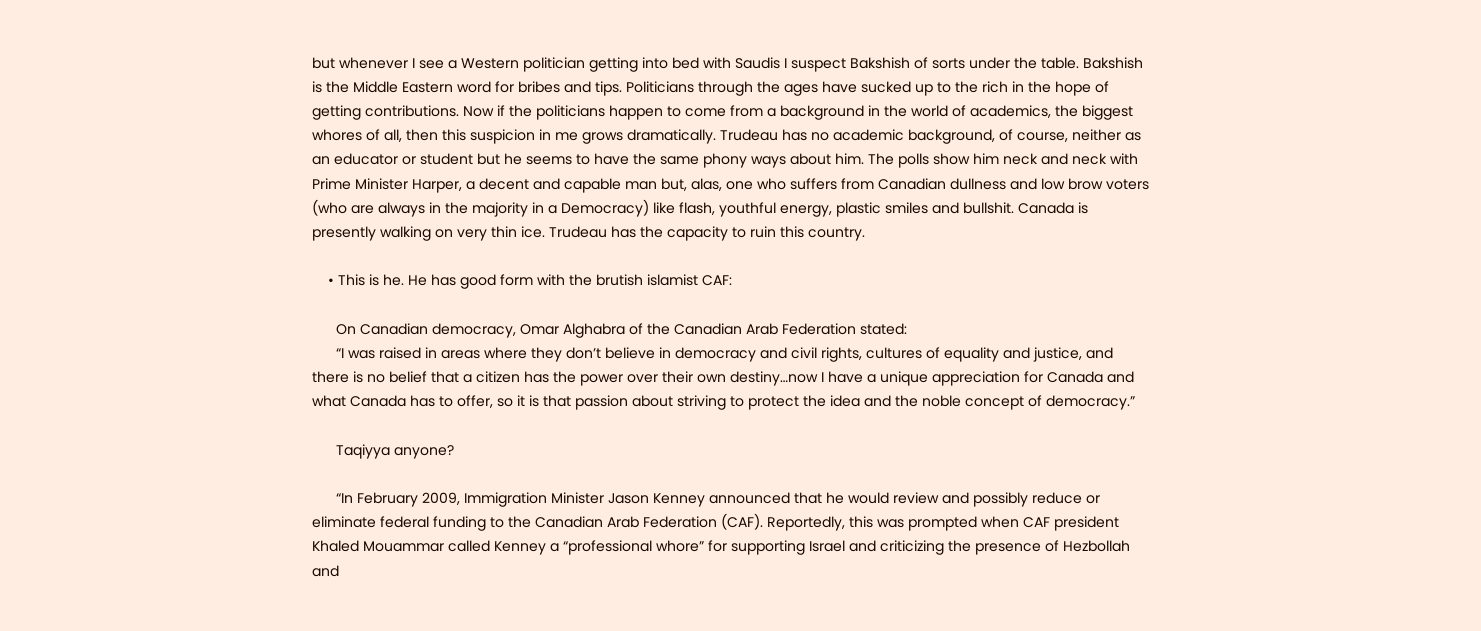but whenever I see a Western politician getting into bed with Saudis I suspect Bakshish of sorts under the table. Bakshish is the Middle Eastern word for bribes and tips. Politicians through the ages have sucked up to the rich in the hope of getting contributions. Now if the politicians happen to come from a background in the world of academics, the biggest whores of all, then this suspicion in me grows dramatically. Trudeau has no academic background, of course, neither as an educator or student but he seems to have the same phony ways about him. The polls show him neck and neck with Prime Minister Harper, a decent and capable man but, alas, one who suffers from Canadian dullness and low brow voters (who are always in the majority in a Democracy) like flash, youthful energy, plastic smiles and bullshit. Canada is presently walking on very thin ice. Trudeau has the capacity to ruin this country.

    • This is he. He has good form with the brutish islamist CAF:

      On Canadian democracy, Omar Alghabra of the Canadian Arab Federation stated:
      “I was raised in areas where they don’t believe in democracy and civil rights, cultures of equality and justice, and there is no belief that a citizen has the power over their own destiny…now I have a unique appreciation for Canada and what Canada has to offer, so it is that passion about striving to protect the idea and the noble concept of democracy.”

      Taqiyya anyone?

      “In February 2009, Immigration Minister Jason Kenney announced that he would review and possibly reduce or eliminate federal funding to the Canadian Arab Federation (CAF). Reportedly, this was prompted when CAF president Khaled Mouammar called Kenney a “professional whore” for supporting Israel and criticizing the presence of Hezbollah and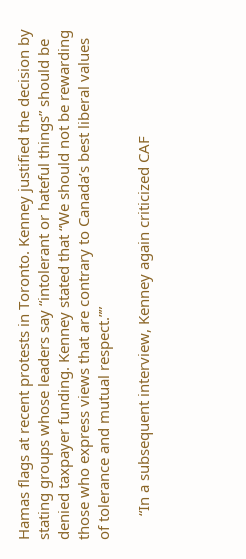Hamas flags at recent protests in Toronto. Kenney justified the decision by stating groups whose leaders say “intolerant or hateful things” should be denied taxpayer funding. Kenney stated that “We should not be rewarding those who express views that are contrary to Canada’s best liberal values of tolerance and mutual respect.””

      “In a subsequent interview, Kenney again criticized CAF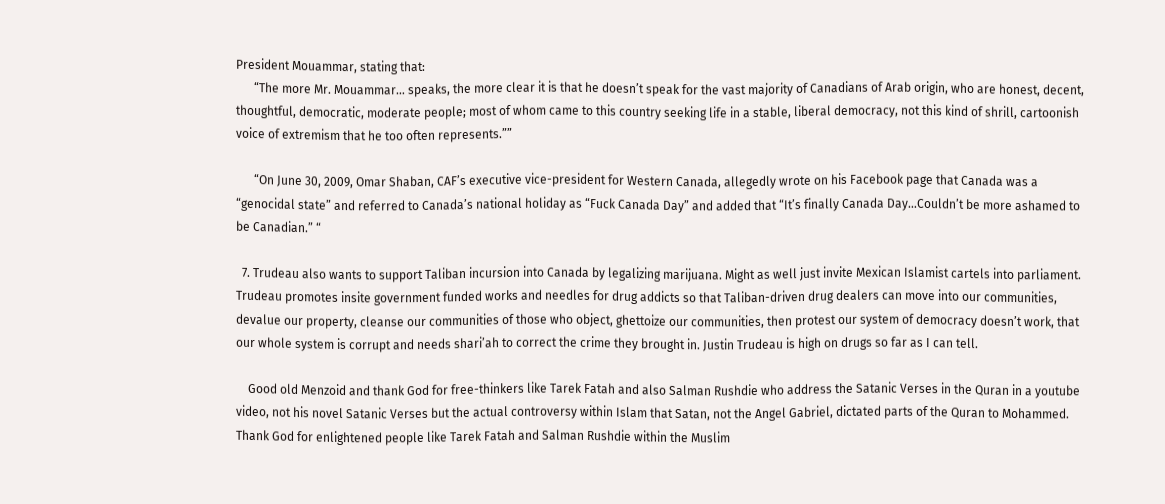President Mouammar, stating that:
      “The more Mr. Mouammar… speaks, the more clear it is that he doesn’t speak for the vast majority of Canadians of Arab origin, who are honest, decent, thoughtful, democratic, moderate people; most of whom came to this country seeking life in a stable, liberal democracy, not this kind of shrill, cartoonish voice of extremism that he too often represents.””

      “On June 30, 2009, Omar Shaban, CAF’s executive vice-president for Western Canada, allegedly wrote on his Facebook page that Canada was a “genocidal state” and referred to Canada’s national holiday as “Fuck Canada Day” and added that “It’s finally Canada Day…Couldn’t be more ashamed to be Canadian.” “

  7. Trudeau also wants to support Taliban incursion into Canada by legalizing marijuana. Might as well just invite Mexican Islamist cartels into parliament. Trudeau promotes insite government funded works and needles for drug addicts so that Taliban-driven drug dealers can move into our communities, devalue our property, cleanse our communities of those who object, ghettoize our communities, then protest our system of democracy doesn’t work, that our whole system is corrupt and needs shari’ah to correct the crime they brought in. Justin Trudeau is high on drugs so far as I can tell.

    Good old Menzoid and thank God for free-thinkers like Tarek Fatah and also Salman Rushdie who address the Satanic Verses in the Quran in a youtube video, not his novel Satanic Verses but the actual controversy within Islam that Satan, not the Angel Gabriel, dictated parts of the Quran to Mohammed. Thank God for enlightened people like Tarek Fatah and Salman Rushdie within the Muslim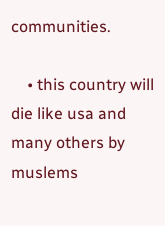communities.

    • this country will die like usa and many others by muslems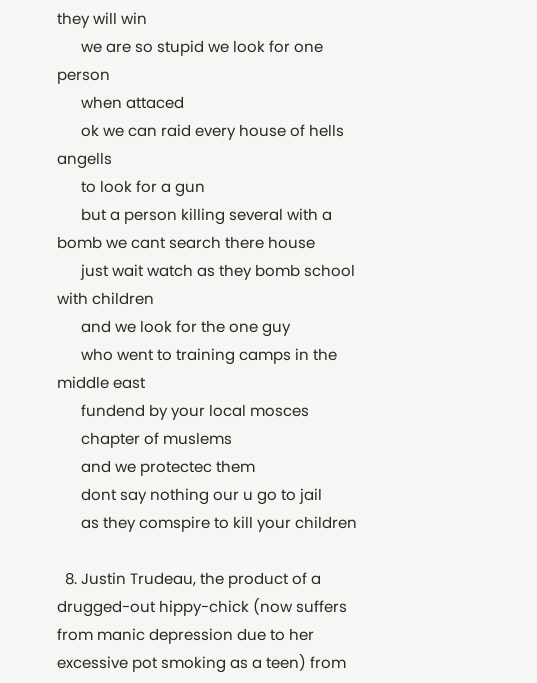they will win
      we are so stupid we look for one person
      when attaced
      ok we can raid every house of hells angells
      to look for a gun
      but a person killing several with a bomb we cant search there house
      just wait watch as they bomb school with children
      and we look for the one guy
      who went to training camps in the middle east
      fundend by your local mosces
      chapter of muslems
      and we protectec them
      dont say nothing our u go to jail
      as they comspire to kill your children

  8. Justin Trudeau, the product of a drugged-out hippy-chick (now suffers from manic depression due to her excessive pot smoking as a teen) from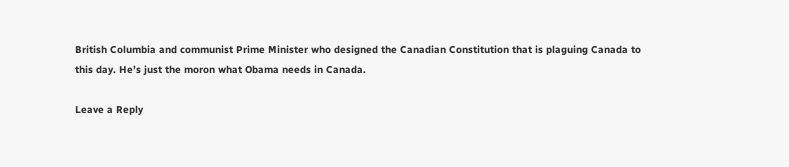British Columbia and communist Prime Minister who designed the Canadian Constitution that is plaguing Canada to this day. He’s just the moron what Obama needs in Canada.

Leave a Reply